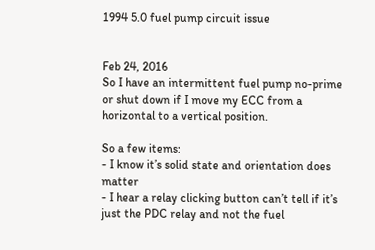1994 5.0 fuel pump circuit issue


Feb 24, 2016
So I have an intermittent fuel pump no-prime or shut down if I move my ECC from a horizontal to a vertical position.

So a few items:
- I know it’s solid state and orientation does matter
- I hear a relay clicking button can’t tell if it’s just the PDC relay and not the fuel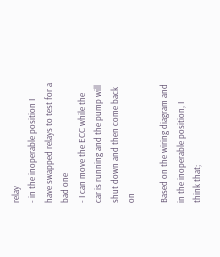relay
- in the inoperable position I have swapped relays to test for a bad one
- I can move the ECC while the car is running and the pump will shut down and then come back on

Based on the wiring diagram and in the inoperable position, I think that;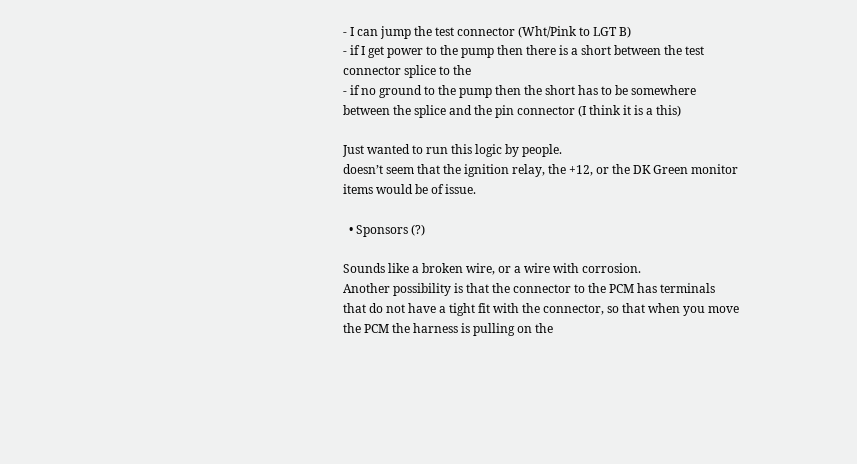- I can jump the test connector (Wht/Pink to LGT B)
- if I get power to the pump then there is a short between the test connector splice to the
- if no ground to the pump then the short has to be somewhere between the splice and the pin connector (I think it is a this)

Just wanted to run this logic by people.
doesn’t seem that the ignition relay, the +12, or the DK Green monitor items would be of issue.

  • Sponsors (?)

Sounds like a broken wire, or a wire with corrosion.
Another possibility is that the connector to the PCM has terminals that do not have a tight fit with the connector, so that when you move the PCM the harness is pulling on the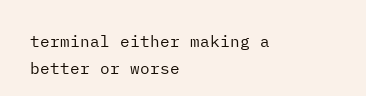terminal either making a better or worse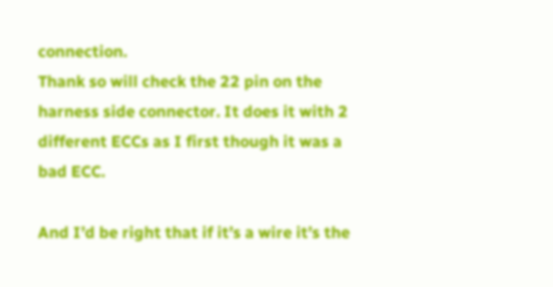connection.
Thank so will check the 22 pin on the harness side connector. It does it with 2 different ECCs as I first though it was a bad ECC.

And I’d be right that if it’s a wire it’s the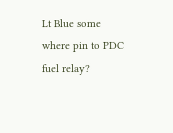Lt Blue some where pin to PDC fuel relay?